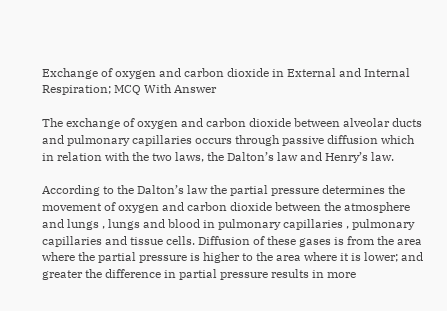Exchange of oxygen and carbon dioxide in External and Internal Respiration; MCQ With Answer

The exchange of oxygen and carbon dioxide between alveolar ducts and pulmonary capillaries occurs through passive diffusion which in relation with the two laws, the Dalton’s law and Henry’s law.

According to the Dalton’s law the partial pressure determines the movement of oxygen and carbon dioxide between the atmosphere and lungs , lungs and blood in pulmonary capillaries , pulmonary capillaries and tissue cells. Diffusion of these gases is from the area where the partial pressure is higher to the area where it is lower; and greater the difference in partial pressure results in more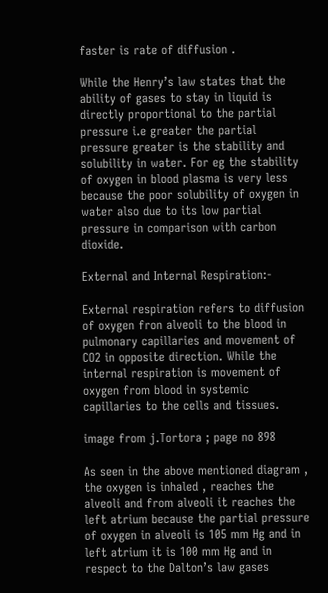faster is rate of diffusion .

While the Henry’s law states that the ability of gases to stay in liquid is directly proportional to the partial pressure i.e greater the partial pressure greater is the stability and solubility in water. For eg the stability of oxygen in blood plasma is very less because the poor solubility of oxygen in water also due to its low partial pressure in comparison with carbon dioxide.

External and Internal Respiration:-

External respiration refers to diffusion of oxygen fron alveoli to the blood in pulmonary capillaries and movement of CO2 in opposite direction. While the internal respiration is movement of oxygen from blood in systemic capillaries to the cells and tissues.

image from j.Tortora ; page no 898

As seen in the above mentioned diagram , the oxygen is inhaled , reaches the alveoli and from alveoli it reaches the left atrium because the partial pressure of oxygen in alveoli is 105 mm Hg and in left atrium it is 100 mm Hg and in respect to the Dalton’s law gases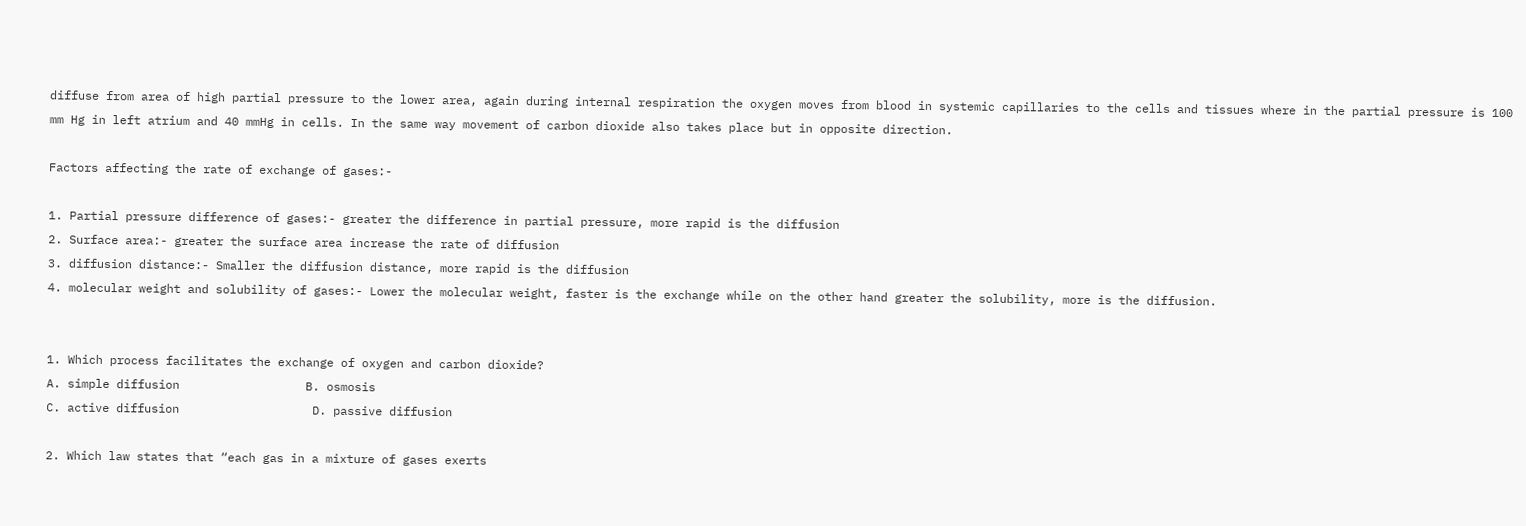diffuse from area of high partial pressure to the lower area, again during internal respiration the oxygen moves from blood in systemic capillaries to the cells and tissues where in the partial pressure is 100 mm Hg in left atrium and 40 mmHg in cells. In the same way movement of carbon dioxide also takes place but in opposite direction.

Factors affecting the rate of exchange of gases:-

1. Partial pressure difference of gases:- greater the difference in partial pressure, more rapid is the diffusion
2. Surface area:- greater the surface area increase the rate of diffusion
3. diffusion distance:- Smaller the diffusion distance, more rapid is the diffusion
4. molecular weight and solubility of gases:- Lower the molecular weight, faster is the exchange while on the other hand greater the solubility, more is the diffusion.


1. Which process facilitates the exchange of oxygen and carbon dioxide?
A. simple diffusion                  B. osmosis
C. active diffusion                   D. passive diffusion

2. Which law states that “each gas in a mixture of gases exerts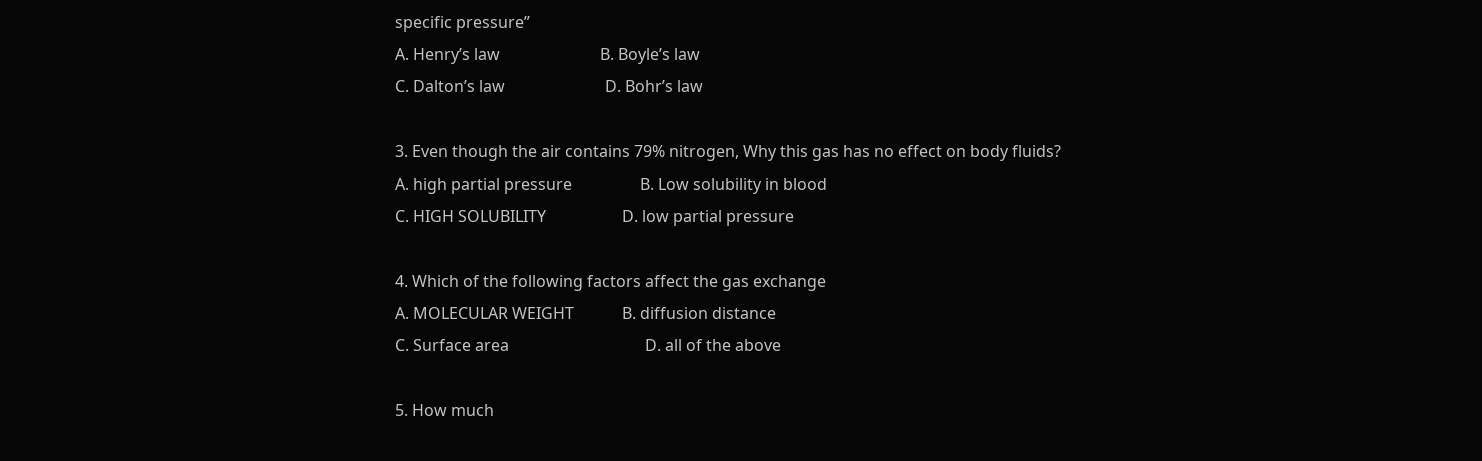specific pressure”
A. Henry’s law                         B. Boyle’s law
C. Dalton’s law                         D. Bohr’s law

3. Even though the air contains 79% nitrogen, Why this gas has no effect on body fluids?
A. high partial pressure                 B. Low solubility in blood
C. HIGH SOLUBILITY                   D. low partial pressure

4. Which of the following factors affect the gas exchange
A. MOLECULAR WEIGHT            B. diffusion distance
C. Surface area                                  D. all of the above

5. How much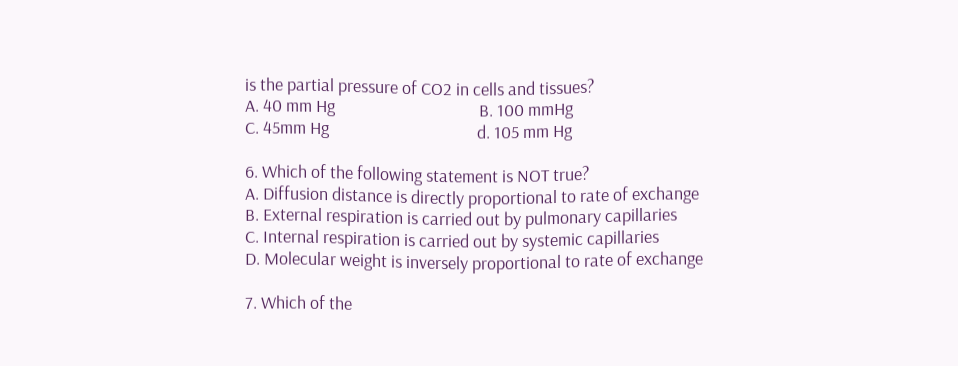is the partial pressure of CO2 in cells and tissues?
A. 40 mm Hg                                    B. 100 mmHg
C. 45mm Hg                                     d. 105 mm Hg

6. Which of the following statement is NOT true?
A. Diffusion distance is directly proportional to rate of exchange
B. External respiration is carried out by pulmonary capillaries
C. Internal respiration is carried out by systemic capillaries
D. Molecular weight is inversely proportional to rate of exchange

7. Which of the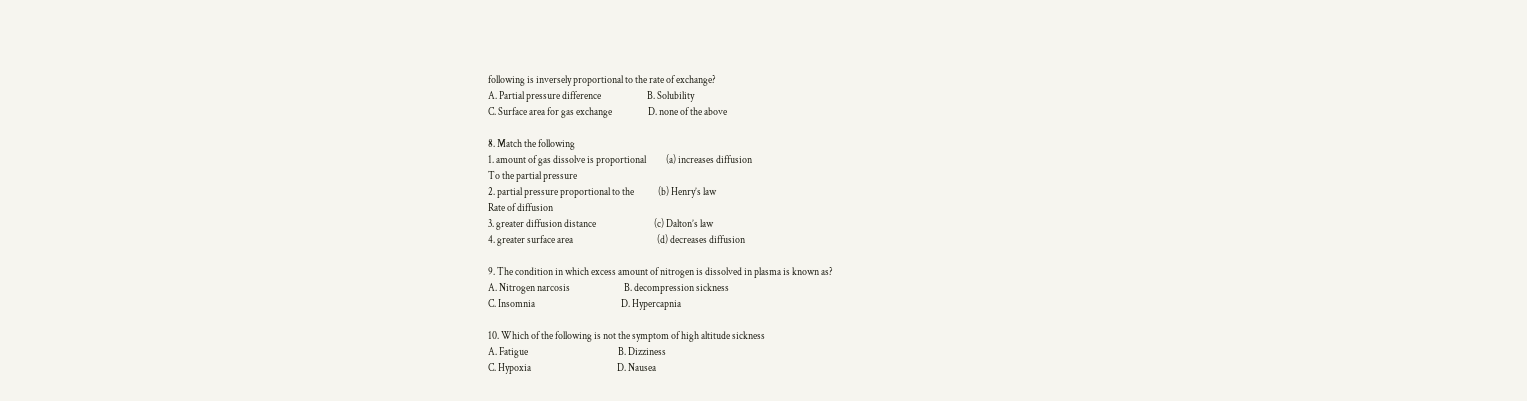following is inversely proportional to the rate of exchange?
A. Partial pressure difference                       B. Solubility
C. Surface area for gas exchange                  D. none of the above

8. Match the following
1. amount of gas dissolve is proportional          (a) increases diffusion
To the partial pressure
2. partial pressure proportional to the            (b) Henry’s law
Rate of diffusion
3. greater diffusion distance                             (c) Dalton’s law
4. greater surface area                                          (d) decreases diffusion

9. The condition in which excess amount of nitrogen is dissolved in plasma is known as?
A. Nitrogen narcosis                           B. decompression sickness
C. Insomnia                                           D. Hypercapnia

10. Which of the following is not the symptom of high altitude sickness
A. Fatigue                                             B. Dizziness
C. Hypoxia                                           D. Nausea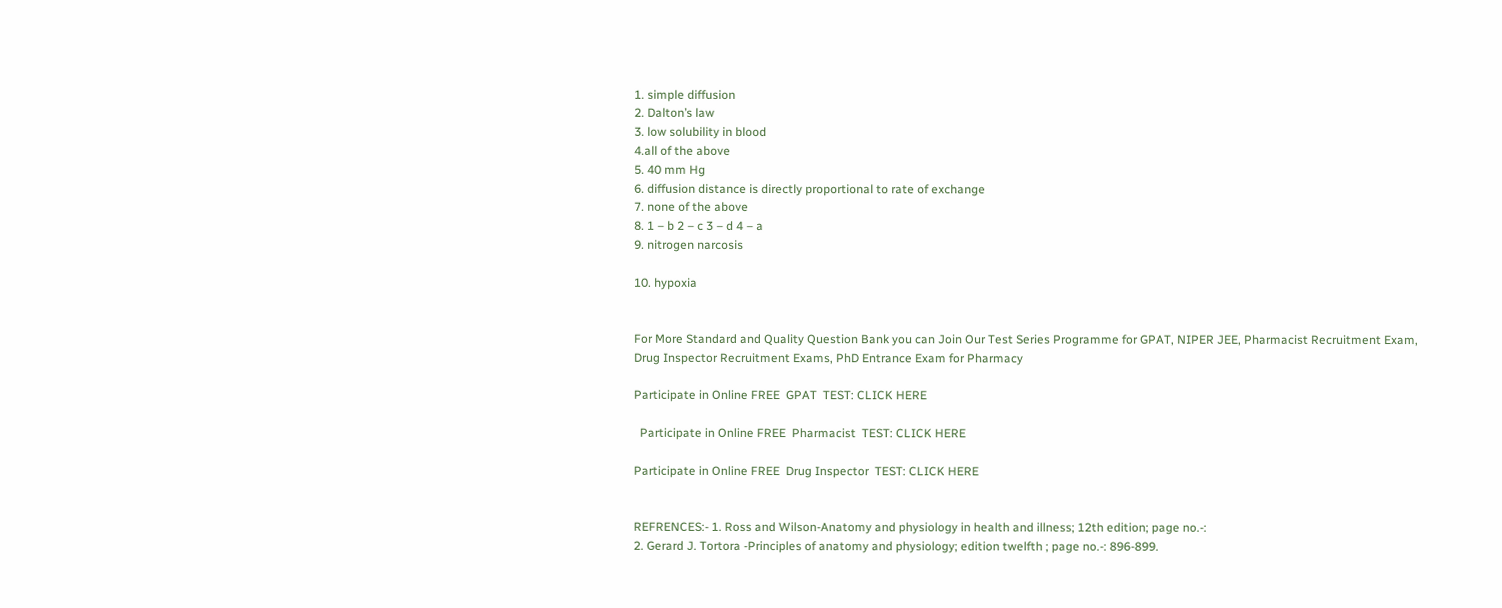1. simple diffusion
2. Dalton’s law
3. low solubility in blood
4.all of the above
5. 40 mm Hg
6. diffusion distance is directly proportional to rate of exchange
7. none of the above
8. 1 – b 2 – c 3 – d 4 – a
9. nitrogen narcosis

10. hypoxia


For More Standard and Quality Question Bank you can Join Our Test Series Programme for GPAT, NIPER JEE, Pharmacist Recruitment Exam, Drug Inspector Recruitment Exams, PhD Entrance Exam for Pharmacy

Participate in Online FREE  GPAT  TEST: CLICK HERE

  Participate in Online FREE  Pharmacist  TEST: CLICK HERE

Participate in Online FREE  Drug Inspector  TEST: CLICK HERE


REFRENCES:- 1. Ross and Wilson-Anatomy and physiology in health and illness; 12th edition; page no.-:
2. Gerard J. Tortora -Principles of anatomy and physiology; edition twelfth ; page no.-: 896-899.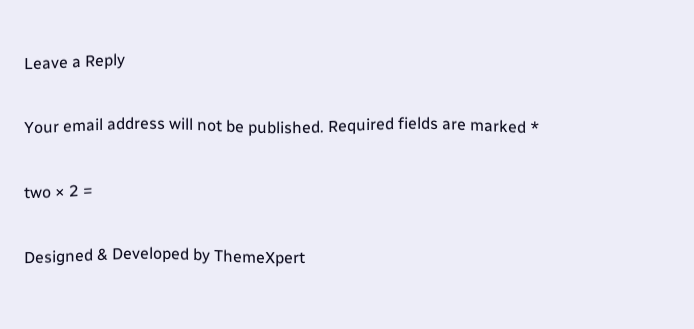Leave a Reply

Your email address will not be published. Required fields are marked *

two × 2 =

Designed & Developed by ThemeXpert